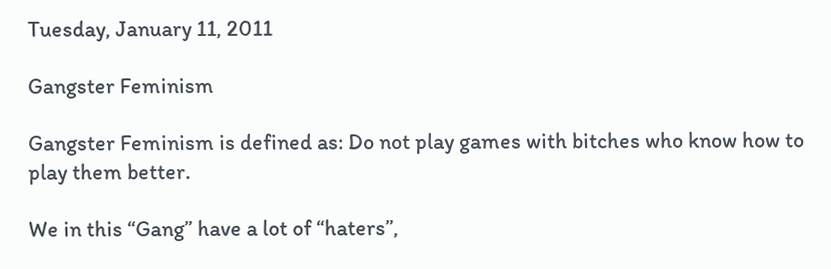Tuesday, January 11, 2011

Gangster Feminism

Gangster Feminism is defined as: Do not play games with bitches who know how to play them better.

We in this “Gang” have a lot of “haters”,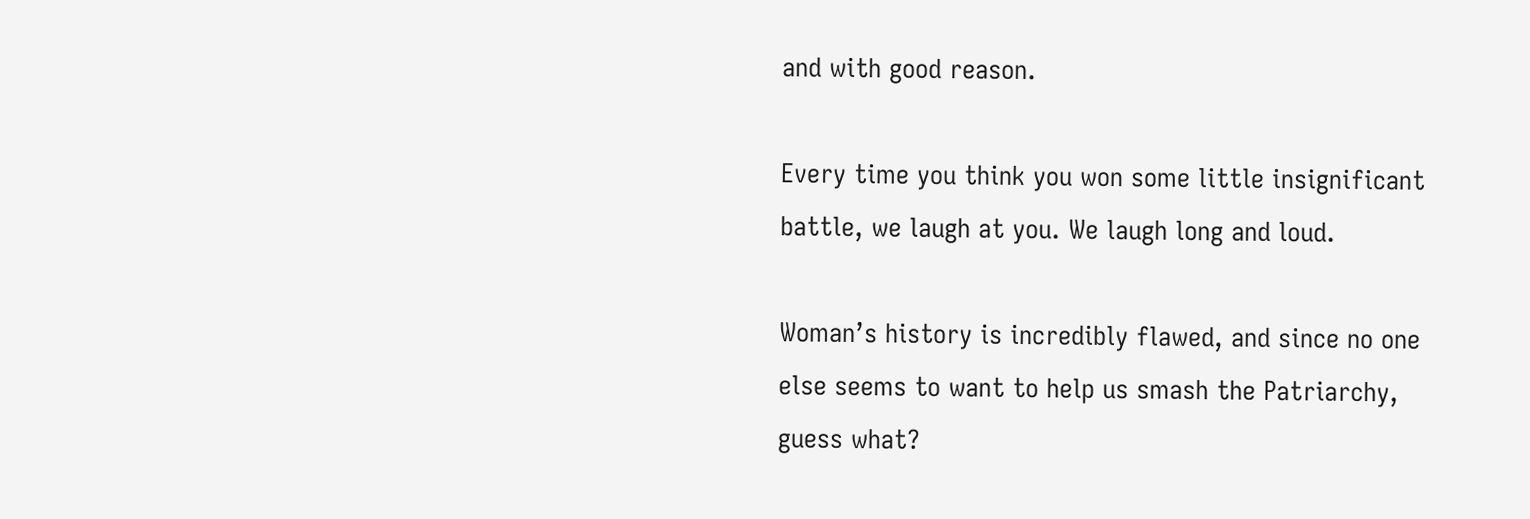and with good reason.

Every time you think you won some little insignificant battle, we laugh at you. We laugh long and loud.

Woman’s history is incredibly flawed, and since no one else seems to want to help us smash the Patriarchy, guess what?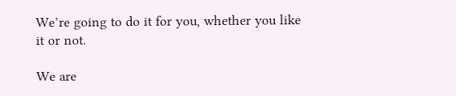We’re going to do it for you, whether you like it or not.

We are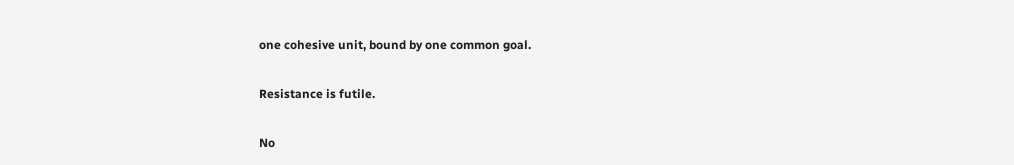one cohesive unit, bound by one common goal.

Resistance is futile.

No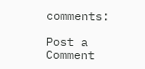comments:

Post a Comment